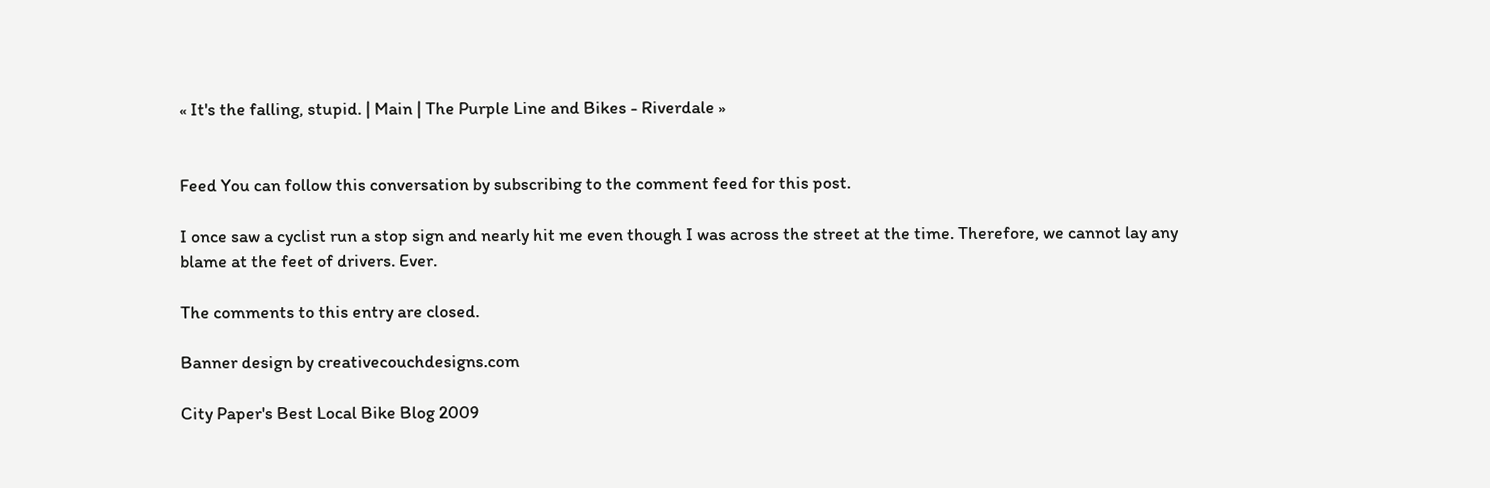« It's the falling, stupid. | Main | The Purple Line and Bikes - Riverdale »


Feed You can follow this conversation by subscribing to the comment feed for this post.

I once saw a cyclist run a stop sign and nearly hit me even though I was across the street at the time. Therefore, we cannot lay any blame at the feet of drivers. Ever.

The comments to this entry are closed.

Banner design by creativecouchdesigns.com

City Paper's Best Local Bike Blog 2009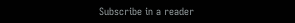Subscribe in a reader